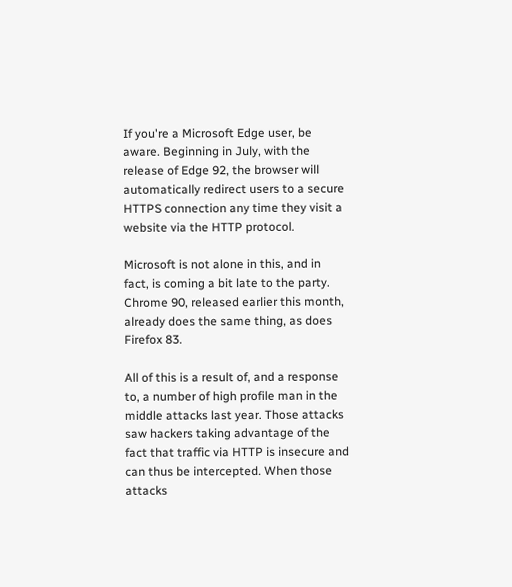If you're a Microsoft Edge user, be aware. Beginning in July, with the release of Edge 92, the browser will automatically redirect users to a secure HTTPS connection any time they visit a website via the HTTP protocol.

Microsoft is not alone in this, and in fact, is coming a bit late to the party. Chrome 90, released earlier this month, already does the same thing, as does Firefox 83.

All of this is a result of, and a response to, a number of high profile man in the middle attacks last year. Those attacks saw hackers taking advantage of the fact that traffic via HTTP is insecure and can thus be intercepted. When those attacks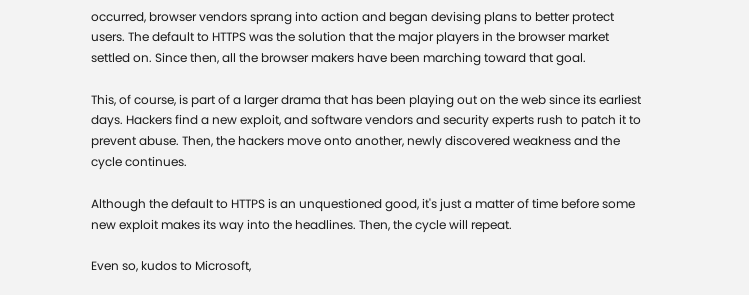occurred, browser vendors sprang into action and began devising plans to better protect users. The default to HTTPS was the solution that the major players in the browser market settled on. Since then, all the browser makers have been marching toward that goal.

This, of course, is part of a larger drama that has been playing out on the web since its earliest days. Hackers find a new exploit, and software vendors and security experts rush to patch it to prevent abuse. Then, the hackers move onto another, newly discovered weakness and the cycle continues.

Although the default to HTTPS is an unquestioned good, it's just a matter of time before some new exploit makes its way into the headlines. Then, the cycle will repeat.

Even so, kudos to Microsoft,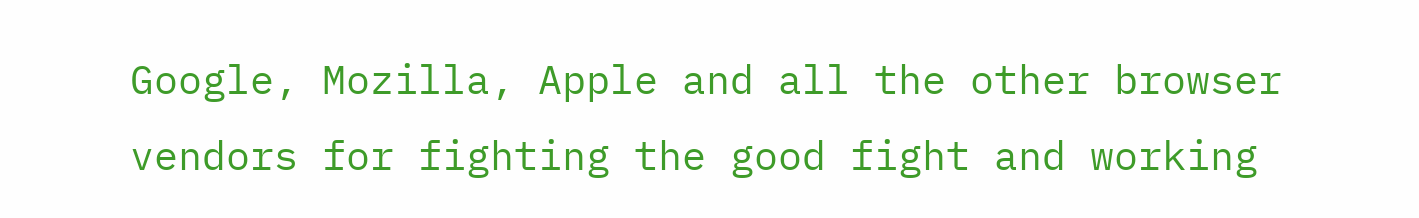Google, Mozilla, Apple and all the other browser vendors for fighting the good fight and working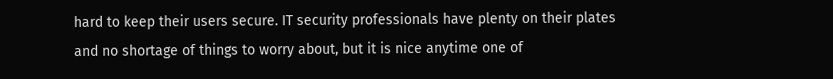hard to keep their users secure. IT security professionals have plenty on their plates and no shortage of things to worry about, but it is nice anytime one of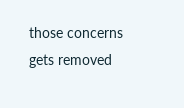those concerns gets removed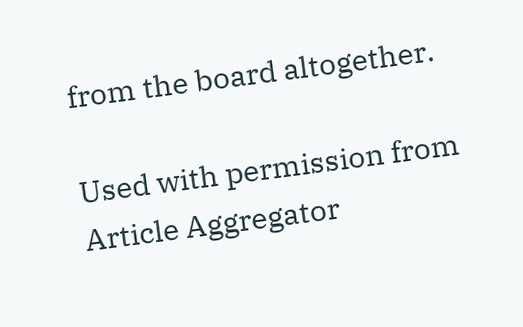from the board altogether.

Used with permission from Article Aggregator